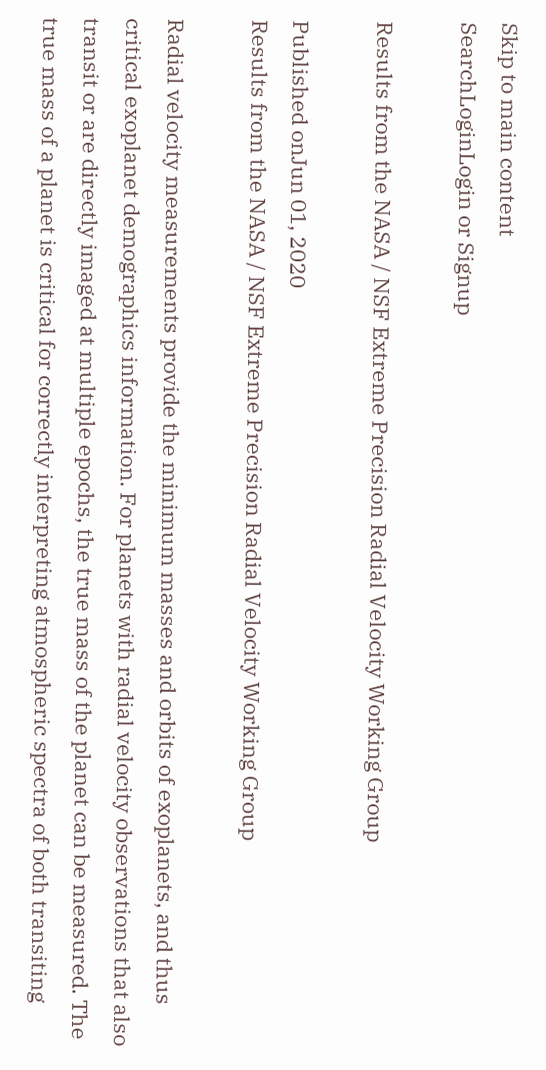Skip to main content
SearchLoginLogin or Signup

Results from the NASA / NSF Extreme Precision Radial Velocity Working Group

Published onJun 01, 2020
Results from the NASA / NSF Extreme Precision Radial Velocity Working Group

Radial velocity measurements provide the minimum masses and orbits of exoplanets, and thus critical exoplanet demographics information. For planets with radial velocity observations that also transit or are directly imaged at multiple epochs, the true mass of the planet can be measured. The true mass of a planet is critical for correctly interpreting atmospheric spectra of both transiting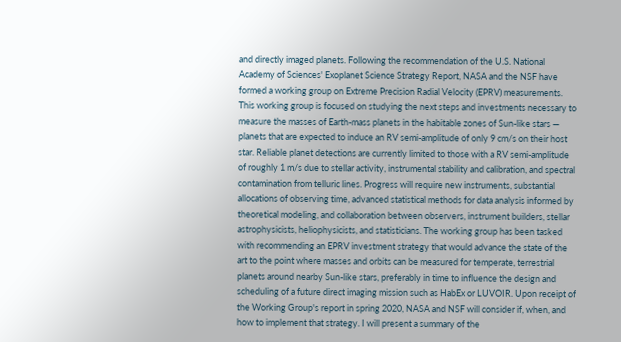and directly imaged planets. Following the recommendation of the U.S. National Academy of Sciences' Exoplanet Science Strategy Report, NASA and the NSF have formed a working group on Extreme Precision Radial Velocity (EPRV) measurements. This working group is focused on studying the next steps and investments necessary to measure the masses of Earth-mass planets in the habitable zones of Sun-like stars — planets that are expected to induce an RV semi-amplitude of only 9 cm/s on their host star. Reliable planet detections are currently limited to those with a RV semi-amplitude of roughly 1 m/s due to stellar activity, instrumental stability and calibration, and spectral contamination from telluric lines. Progress will require new instruments, substantial allocations of observing time, advanced statistical methods for data analysis informed by theoretical modeling, and collaboration between observers, instrument builders, stellar astrophysicists, heliophysicists, and statisticians. The working group has been tasked with recommending an EPRV investment strategy that would advance the state of the art to the point where masses and orbits can be measured for temperate, terrestrial planets around nearby Sun-like stars, preferably in time to influence the design and scheduling of a future direct imaging mission such as HabEx or LUVOIR. Upon receipt of the Working Group's report in spring 2020, NASA and NSF will consider if, when, and how to implement that strategy. I will present a summary of the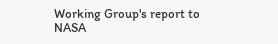Working Group's report to NASA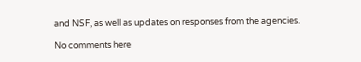and NSF, as well as updates on responses from the agencies.

No comments here